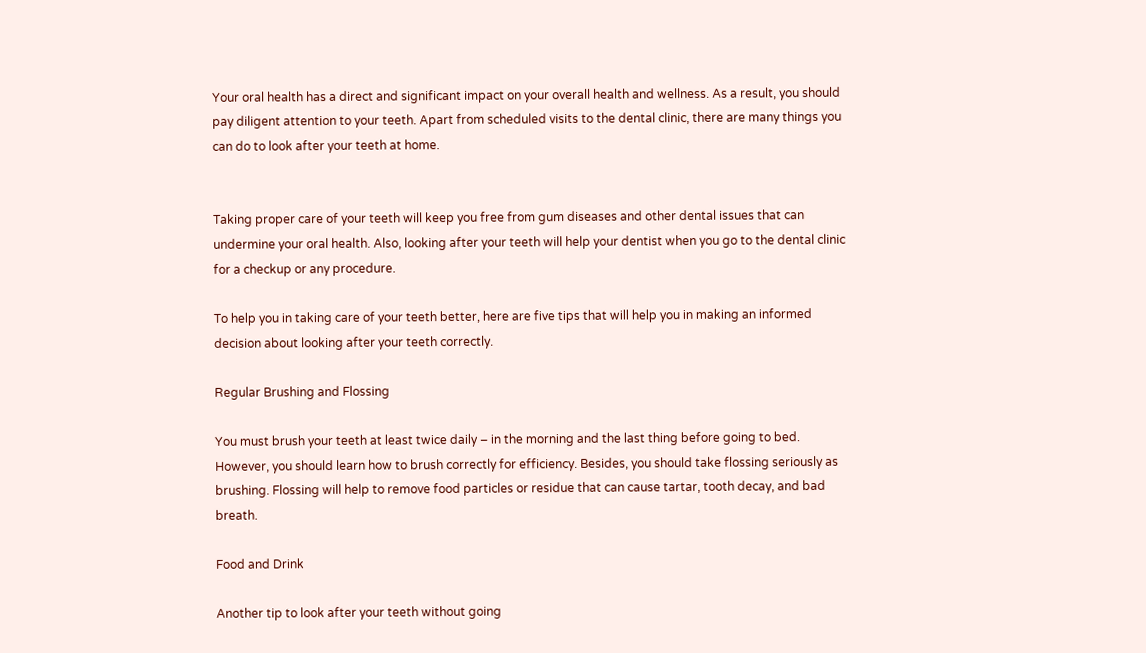Your oral health has a direct and significant impact on your overall health and wellness. As a result, you should pay diligent attention to your teeth. Apart from scheduled visits to the dental clinic, there are many things you can do to look after your teeth at home.


Taking proper care of your teeth will keep you free from gum diseases and other dental issues that can undermine your oral health. Also, looking after your teeth will help your dentist when you go to the dental clinic for a checkup or any procedure.

To help you in taking care of your teeth better, here are five tips that will help you in making an informed decision about looking after your teeth correctly.

Regular Brushing and Flossing

You must brush your teeth at least twice daily – in the morning and the last thing before going to bed. However, you should learn how to brush correctly for efficiency. Besides, you should take flossing seriously as brushing. Flossing will help to remove food particles or residue that can cause tartar, tooth decay, and bad breath.

Food and Drink

Another tip to look after your teeth without going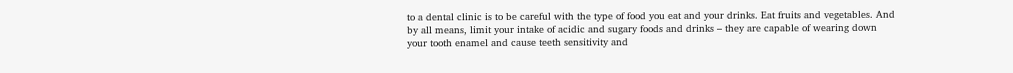to a dental clinic is to be careful with the type of food you eat and your drinks. Eat fruits and vegetables. And by all means, limit your intake of acidic and sugary foods and drinks – they are capable of wearing down your tooth enamel and cause teeth sensitivity and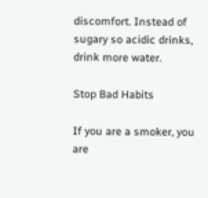discomfort. Instead of sugary so acidic drinks, drink more water.

Stop Bad Habits

If you are a smoker, you are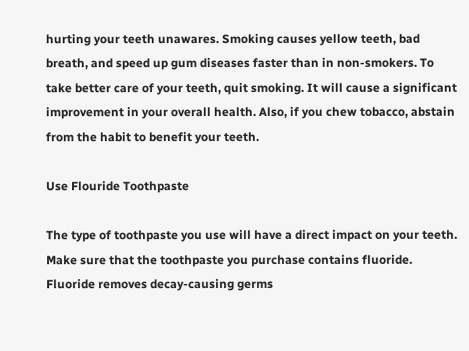hurting your teeth unawares. Smoking causes yellow teeth, bad breath, and speed up gum diseases faster than in non-smokers. To take better care of your teeth, quit smoking. It will cause a significant improvement in your overall health. Also, if you chew tobacco, abstain from the habit to benefit your teeth.

Use Flouride Toothpaste

The type of toothpaste you use will have a direct impact on your teeth. Make sure that the toothpaste you purchase contains fluoride. Fluoride removes decay-causing germs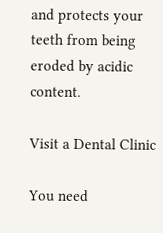and protects your teeth from being eroded by acidic content.

Visit a Dental Clinic

You need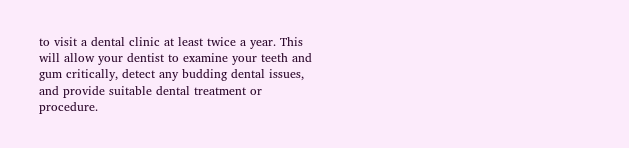to visit a dental clinic at least twice a year. This will allow your dentist to examine your teeth and gum critically, detect any budding dental issues, and provide suitable dental treatment or procedure.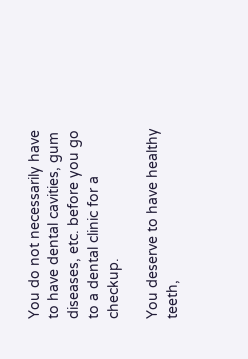You do not necessarily have to have dental cavities, gum diseases, etc. before you go to a dental clinic for a checkup.

You deserve to have healthy teeth,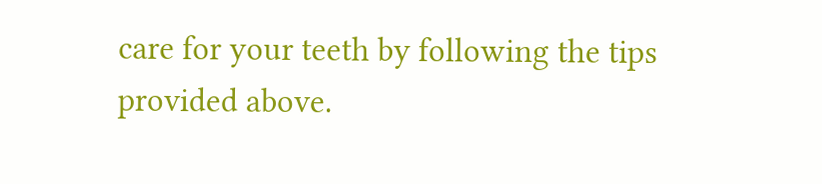care for your teeth by following the tips provided above.